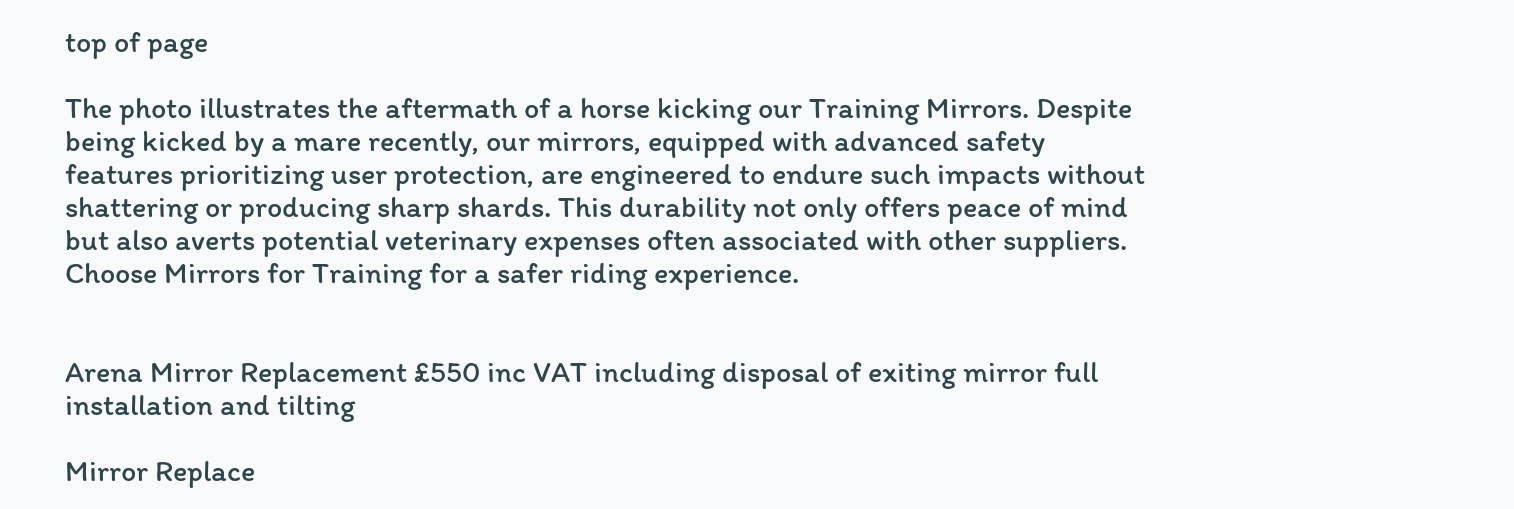top of page

The photo illustrates the aftermath of a horse kicking our Training Mirrors. Despite being kicked by a mare recently, our mirrors, equipped with advanced safety features prioritizing user protection, are engineered to endure such impacts without shattering or producing sharp shards. This durability not only offers peace of mind but also averts potential veterinary expenses often associated with other suppliers. Choose Mirrors for Training for a safer riding experience.


Arena Mirror Replacement £550 inc VAT including disposal of exiting mirror full installation and tilting

Mirror Replace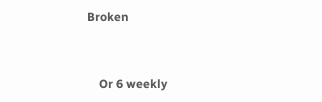Broken


    Or 6 weekly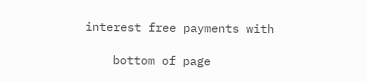interest free payments with

    bottom of page